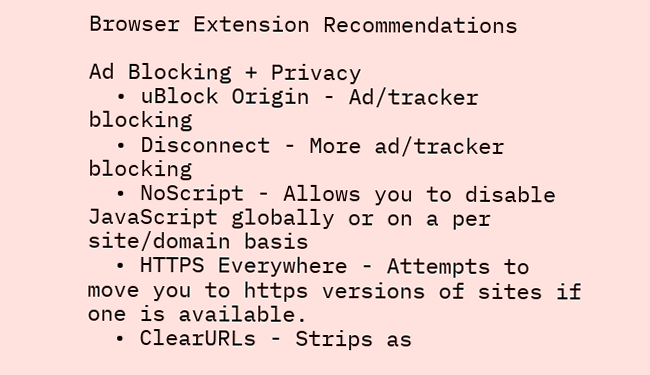Browser Extension Recommendations

Ad Blocking + Privacy
  • uBlock Origin - Ad/tracker blocking
  • Disconnect - More ad/tracker blocking
  • NoScript - Allows you to disable JavaScript globally or on a per site/domain basis
  • HTTPS Everywhere - Attempts to move you to https versions of sites if one is available.
  • ClearURLs - Strips as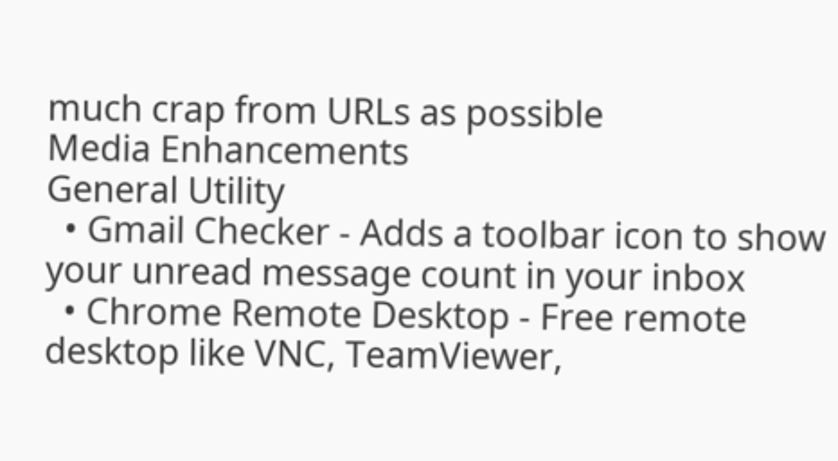much crap from URLs as possible
Media Enhancements
General Utility
  • Gmail Checker - Adds a toolbar icon to show your unread message count in your inbox
  • Chrome Remote Desktop - Free remote desktop like VNC, TeamViewer,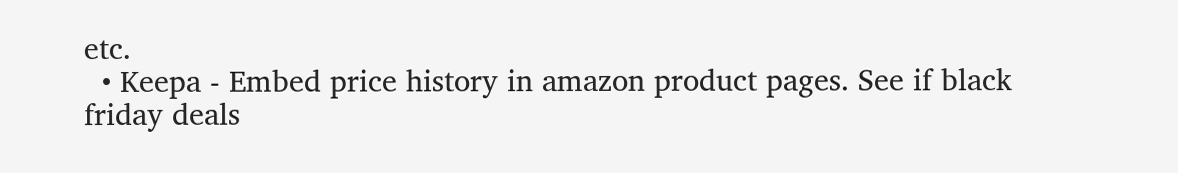etc.
  • Keepa - Embed price history in amazon product pages. See if black friday deals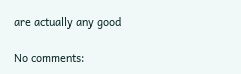are actually any good

No comments: